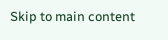Skip to main content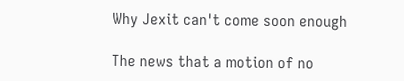Why Jexit can't come soon enough

The news that a motion of no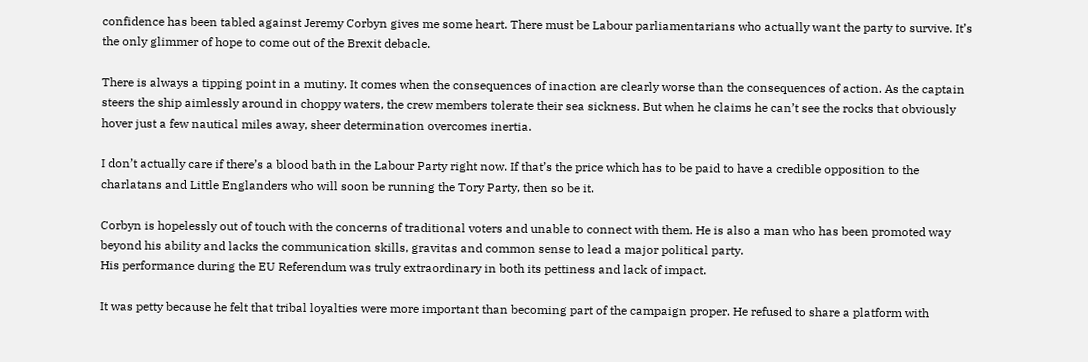confidence has been tabled against Jeremy Corbyn gives me some heart. There must be Labour parliamentarians who actually want the party to survive. It’s the only glimmer of hope to come out of the Brexit debacle.

There is always a tipping point in a mutiny. It comes when the consequences of inaction are clearly worse than the consequences of action. As the captain steers the ship aimlessly around in choppy waters, the crew members tolerate their sea sickness. But when he claims he can’t see the rocks that obviously hover just a few nautical miles away, sheer determination overcomes inertia.

I don’t actually care if there’s a blood bath in the Labour Party right now. If that’s the price which has to be paid to have a credible opposition to the charlatans and Little Englanders who will soon be running the Tory Party, then so be it.

Corbyn is hopelessly out of touch with the concerns of traditional voters and unable to connect with them. He is also a man who has been promoted way beyond his ability and lacks the communication skills, gravitas and common sense to lead a major political party.
His performance during the EU Referendum was truly extraordinary in both its pettiness and lack of impact.

It was petty because he felt that tribal loyalties were more important than becoming part of the campaign proper. He refused to share a platform with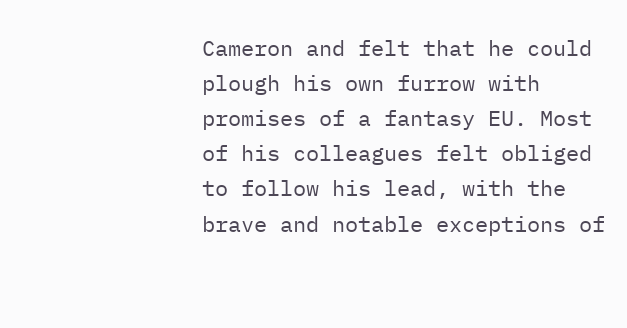Cameron and felt that he could plough his own furrow with promises of a fantasy EU. Most of his colleagues felt obliged to follow his lead, with the brave and notable exceptions of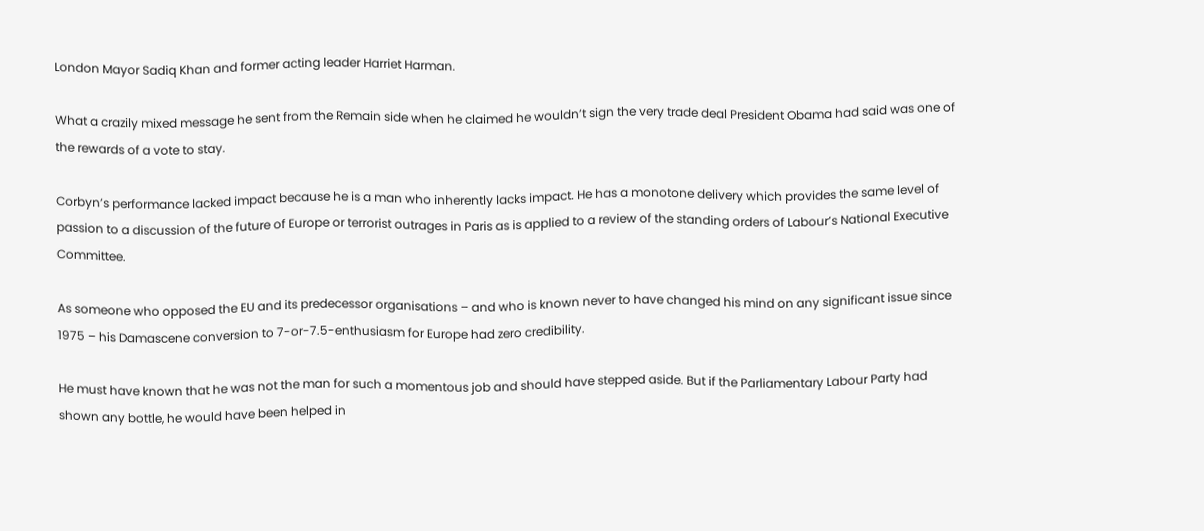London Mayor Sadiq Khan and former acting leader Harriet Harman.

What a crazily mixed message he sent from the Remain side when he claimed he wouldn’t sign the very trade deal President Obama had said was one of the rewards of a vote to stay.

Corbyn’s performance lacked impact because he is a man who inherently lacks impact. He has a monotone delivery which provides the same level of passion to a discussion of the future of Europe or terrorist outrages in Paris as is applied to a review of the standing orders of Labour’s National Executive Committee.

As someone who opposed the EU and its predecessor organisations – and who is known never to have changed his mind on any significant issue since 1975 – his Damascene conversion to 7-or-7.5-enthusiasm for Europe had zero credibility.

He must have known that he was not the man for such a momentous job and should have stepped aside. But if the Parliamentary Labour Party had shown any bottle, he would have been helped in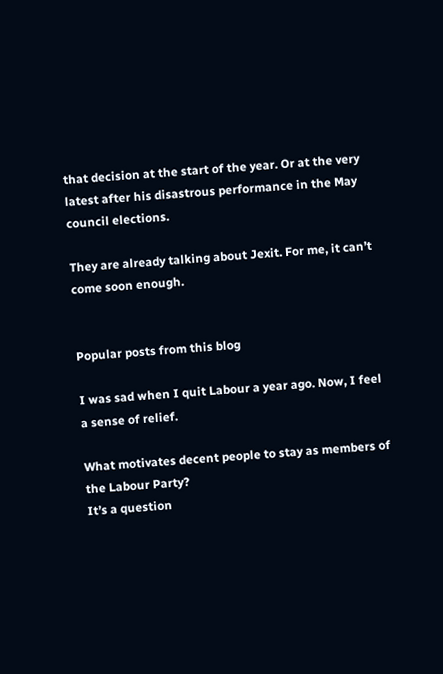that decision at the start of the year. Or at the very latest after his disastrous performance in the May council elections.

They are already talking about Jexit. For me, it can’t come soon enough.


Popular posts from this blog

I was sad when I quit Labour a year ago. Now, I feel a sense of relief.

What motivates decent people to stay as members of the Labour Party?
It’s a question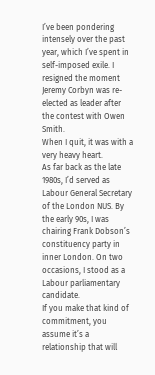I’ve been pondering intensely over the past year, which I’ve spent in self-imposed exile. I resigned the moment Jeremy Corbyn was re-elected as leader after the contest with Owen Smith.
When I quit, it was with a very heavy heart.
As far back as the late 1980s, I’d served as Labour General Secretary of the London NUS. By the early 90s, I was chairing Frank Dobson’s constituency party in inner London. On two occasions, I stood as a Labour parliamentary candidate.
If you make that kind of commitment, you assume it’s a relationship that will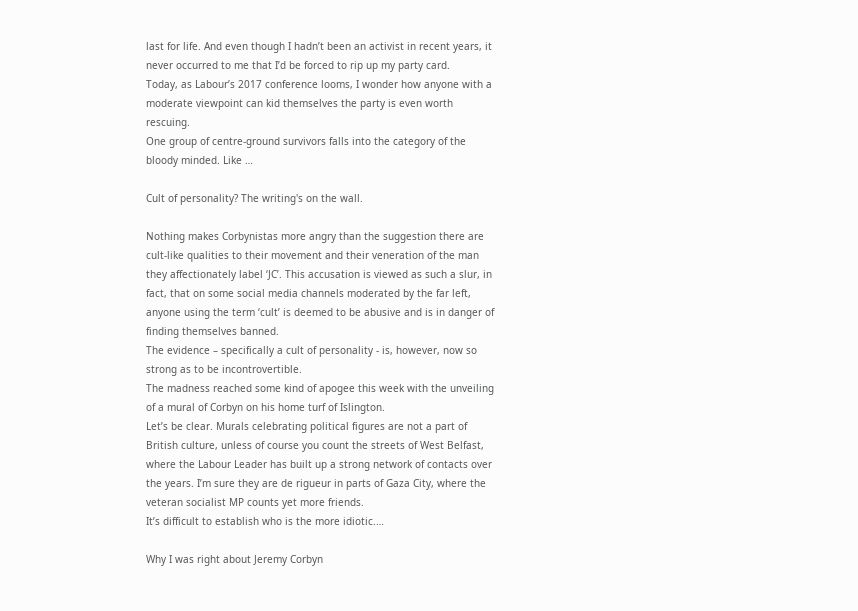last for life. And even though I hadn’t been an activist in recent years, it never occurred to me that I’d be forced to rip up my party card.
Today, as Labour’s 2017 conference looms, I wonder how anyone with a moderate viewpoint can kid themselves the party is even worth rescuing.
One group of centre-ground survivors falls into the category of the bloody minded. Like …

Cult of personality? The writing's on the wall.

Nothing makes Corbynistas more angry than the suggestion there are cult-like qualities to their movement and their veneration of the man they affectionately label ‘JC’. This accusation is viewed as such a slur, in fact, that on some social media channels moderated by the far left, anyone using the term ‘cult’ is deemed to be abusive and is in danger of finding themselves banned.
The evidence – specifically a cult of personality - is, however, now so strong as to be incontrovertible.
The madness reached some kind of apogee this week with the unveiling of a mural of Corbyn on his home turf of Islington.
Let’s be clear. Murals celebrating political figures are not a part of British culture, unless of course you count the streets of West Belfast, where the Labour Leader has built up a strong network of contacts over the years. I’m sure they are de rigueur in parts of Gaza City, where the veteran socialist MP counts yet more friends.
It’s difficult to establish who is the more idiotic.…

Why I was right about Jeremy Corbyn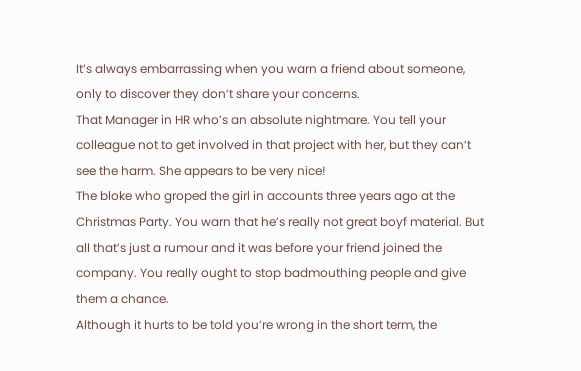It’s always embarrassing when you warn a friend about someone, only to discover they don’t share your concerns.
That Manager in HR who’s an absolute nightmare. You tell your colleague not to get involved in that project with her, but they can’t see the harm. She appears to be very nice!
The bloke who groped the girl in accounts three years ago at the Christmas Party. You warn that he’s really not great boyf material. But all that’s just a rumour and it was before your friend joined the company. You really ought to stop badmouthing people and give them a chance.
Although it hurts to be told you’re wrong in the short term, the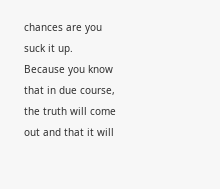chances are you suck it up. Because you know that in due course, the truth will come out and that it will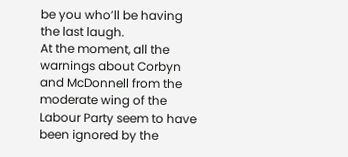be you who’ll be having the last laugh.
At the moment, all the warnings about Corbyn and McDonnell from the moderate wing of the Labour Party seem to have been ignored by the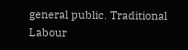general public. Traditional Labour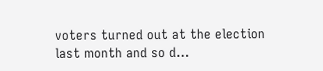voters turned out at the election last month and so d…